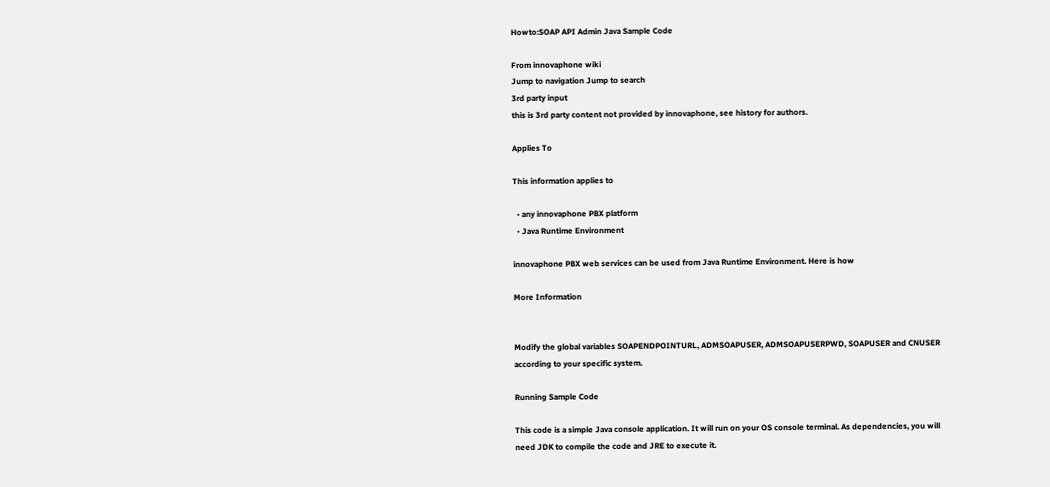Howto:SOAP API Admin Java Sample Code

From innovaphone wiki
Jump to navigation Jump to search
3rd party input
this is 3rd party content not provided by innovaphone, see history for authors.

Applies To

This information applies to

  • any innovaphone PBX platform
  • Java Runtime Environment

innovaphone PBX web services can be used from Java Runtime Environment. Here is how

More Information


Modify the global variables SOAPENDPOINTURL, ADMSOAPUSER, ADMSOAPUSERPWD, SOAPUSER and CNUSER according to your specific system.

Running Sample Code

This code is a simple Java console application. It will run on your OS console terminal. As dependencies, you will need JDK to compile the code and JRE to execute it.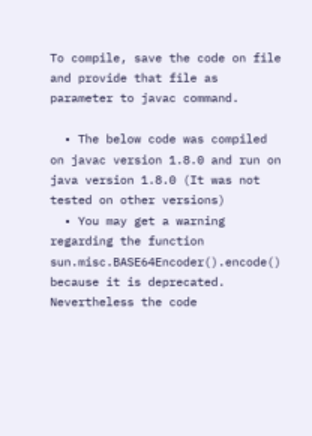To compile, save the code on file and provide that file as parameter to javac command.

  • The below code was compiled on javac version 1.8.0 and run on java version 1.8.0 (It was not tested on other versions)
  • You may get a warning regarding the function sun.misc.BASE64Encoder().encode() because it is deprecated. Nevertheless the code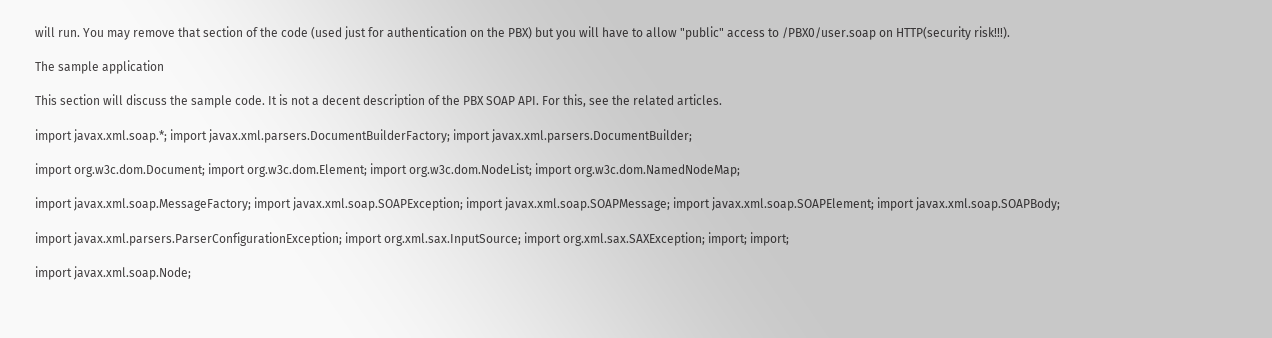will run. You may remove that section of the code (used just for authentication on the PBX) but you will have to allow "public" access to /PBX0/user.soap on HTTP(security risk!!!).

The sample application

This section will discuss the sample code. It is not a decent description of the PBX SOAP API. For this, see the related articles.

import javax.xml.soap.*; import javax.xml.parsers.DocumentBuilderFactory; import javax.xml.parsers.DocumentBuilder;

import org.w3c.dom.Document; import org.w3c.dom.Element; import org.w3c.dom.NodeList; import org.w3c.dom.NamedNodeMap;

import javax.xml.soap.MessageFactory; import javax.xml.soap.SOAPException; import javax.xml.soap.SOAPMessage; import javax.xml.soap.SOAPElement; import javax.xml.soap.SOAPBody;

import javax.xml.parsers.ParserConfigurationException; import org.xml.sax.InputSource; import org.xml.sax.SAXException; import; import;

import javax.xml.soap.Node;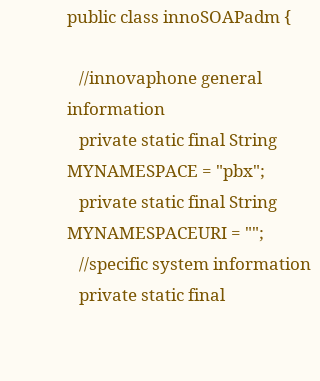public class innoSOAPadm {

   //innovaphone general information
   private static final String MYNAMESPACE = "pbx";
   private static final String MYNAMESPACEURI = "";
   //specific system information
   private static final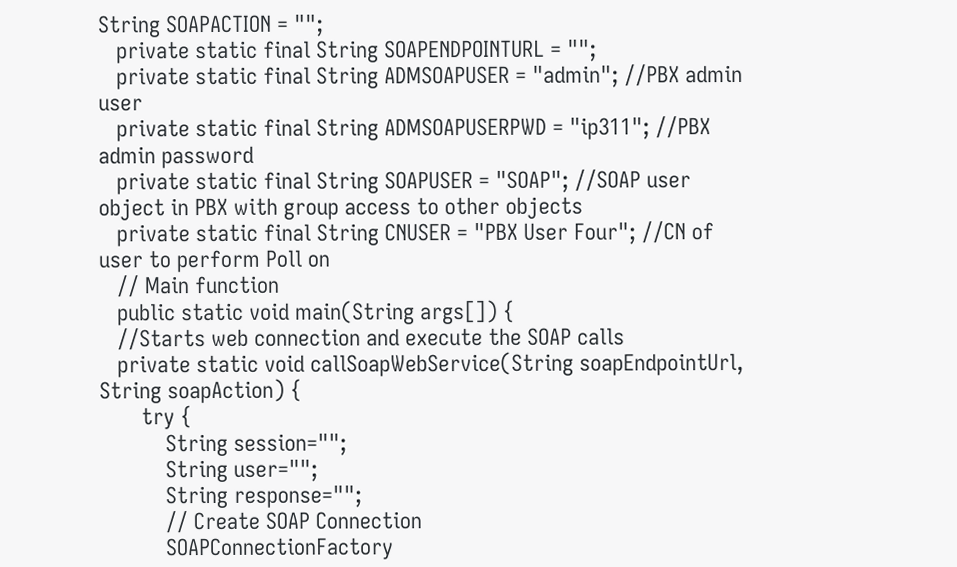String SOAPACTION = "";
   private static final String SOAPENDPOINTURL = "";
   private static final String ADMSOAPUSER = "admin"; //PBX admin user
   private static final String ADMSOAPUSERPWD = "ip311"; //PBX admin password
   private static final String SOAPUSER = "SOAP"; //SOAP user object in PBX with group access to other objects
   private static final String CNUSER = "PBX User Four"; //CN of user to perform Poll on
   // Main function
   public static void main(String args[]) {
   //Starts web connection and execute the SOAP calls
   private static void callSoapWebService(String soapEndpointUrl, String soapAction) {
       try {
           String session="";
           String user="";
           String response="";
           // Create SOAP Connection
           SOAPConnectionFactory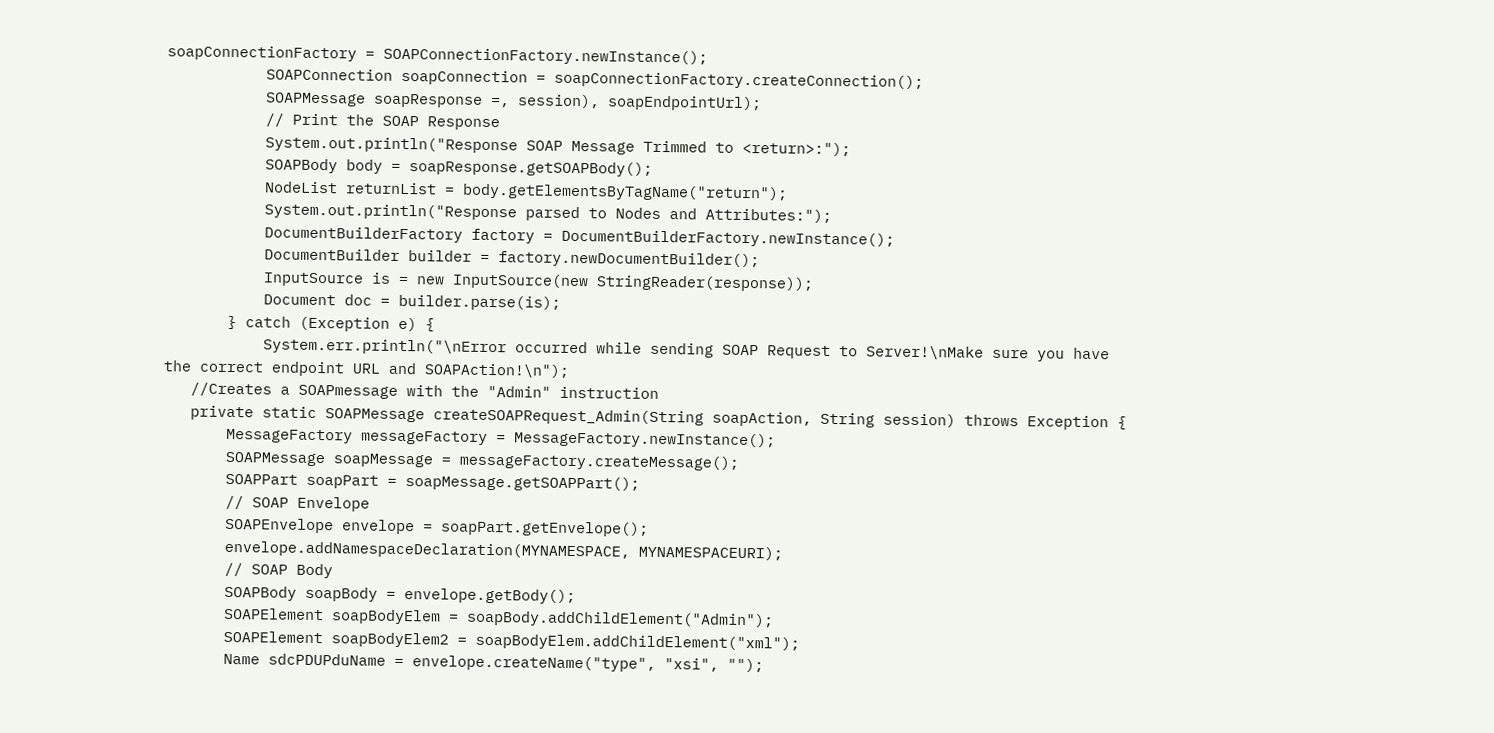soapConnectionFactory = SOAPConnectionFactory.newInstance();
           SOAPConnection soapConnection = soapConnectionFactory.createConnection();
           SOAPMessage soapResponse =, session), soapEndpointUrl);
           // Print the SOAP Response
           System.out.println("Response SOAP Message Trimmed to <return>:");
           SOAPBody body = soapResponse.getSOAPBody();
           NodeList returnList = body.getElementsByTagName("return");
           System.out.println("Response parsed to Nodes and Attributes:");
           DocumentBuilderFactory factory = DocumentBuilderFactory.newInstance();
           DocumentBuilder builder = factory.newDocumentBuilder();
           InputSource is = new InputSource(new StringReader(response));
           Document doc = builder.parse(is);
       } catch (Exception e) {
           System.err.println("\nError occurred while sending SOAP Request to Server!\nMake sure you have the correct endpoint URL and SOAPAction!\n");
   //Creates a SOAPmessage with the "Admin" instruction
   private static SOAPMessage createSOAPRequest_Admin(String soapAction, String session) throws Exception {
       MessageFactory messageFactory = MessageFactory.newInstance();
       SOAPMessage soapMessage = messageFactory.createMessage();
       SOAPPart soapPart = soapMessage.getSOAPPart();
       // SOAP Envelope
       SOAPEnvelope envelope = soapPart.getEnvelope();
       envelope.addNamespaceDeclaration(MYNAMESPACE, MYNAMESPACEURI);
       // SOAP Body
       SOAPBody soapBody = envelope.getBody();
       SOAPElement soapBodyElem = soapBody.addChildElement("Admin");
       SOAPElement soapBodyElem2 = soapBodyElem.addChildElement("xml");
       Name sdcPDUPduName = envelope.createName("type", "xsi", "");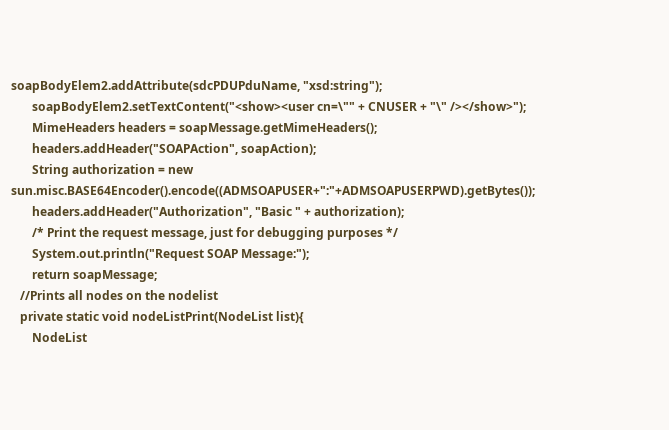soapBodyElem2.addAttribute(sdcPDUPduName, "xsd:string");
       soapBodyElem2.setTextContent("<show><user cn=\"" + CNUSER + "\" /></show>");
       MimeHeaders headers = soapMessage.getMimeHeaders();
       headers.addHeader("SOAPAction", soapAction);
       String authorization = new sun.misc.BASE64Encoder().encode((ADMSOAPUSER+":"+ADMSOAPUSERPWD).getBytes());
       headers.addHeader("Authorization", "Basic " + authorization);
       /* Print the request message, just for debugging purposes */
       System.out.println("Request SOAP Message:");
       return soapMessage;
   //Prints all nodes on the nodelist
   private static void nodeListPrint(NodeList list){
       NodeList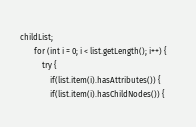childList;
       for (int i = 0; i < list.getLength(); i++) {
           try {
               if(list.item(i).hasAttributes()) {
               if(list.item(i).hasChildNodes()) {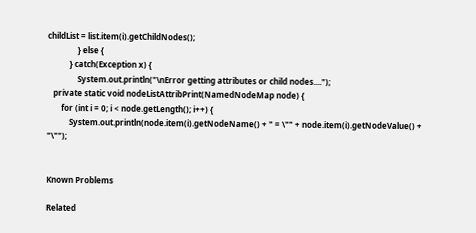childList = list.item(i).getChildNodes();
               } else {
           } catch(Exception x) {
               System.out.println("\nError getting attributes or child nodes....");
   private static void nodeListAttribPrint(NamedNodeMap node) {
       for (int i = 0; i < node.getLength(); i++) {
           System.out.println(node.item(i).getNodeName() + " = \"" + node.item(i).getNodeValue() + "\"");


Known Problems

Related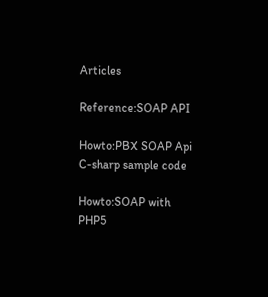Articles

Reference:SOAP API

Howto:PBX SOAP Api C-sharp sample code

Howto:SOAP with PHP5